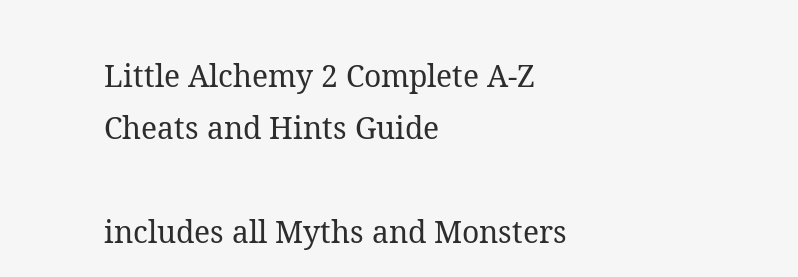Little Alchemy 2 Complete A-Z Cheats and Hints Guide

includes all Myths and Monsters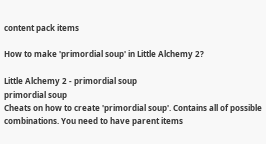content pack items

How to make 'primordial soup' in Little Alchemy 2?

Little Alchemy 2 - primordial soup
primordial soup
Cheats on how to create 'primordial soup'. Contains all of possible combinations. You need to have parent items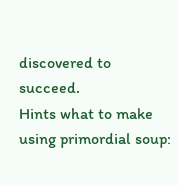discovered to succeed.
Hints what to make using primordial soup: